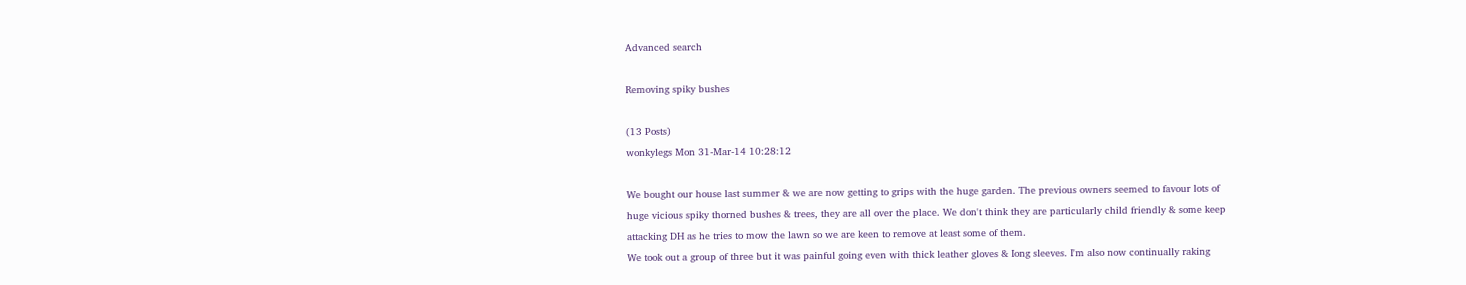Advanced search

Removing spiky bushes

(13 Posts)
wonkylegs Mon 31-Mar-14 10:28:12

We bought our house last summer & we are now getting to grips with the huge garden. The previous owners seemed to favour lots of huge vicious spiky thorned bushes & trees, they are all over the place. We don't think they are particularly child friendly & some keep attacking DH as he tries to mow the lawn so we are keen to remove at least some of them.
We took out a group of three but it was painful going even with thick leather gloves & Iong sleeves. I'm also now continually raking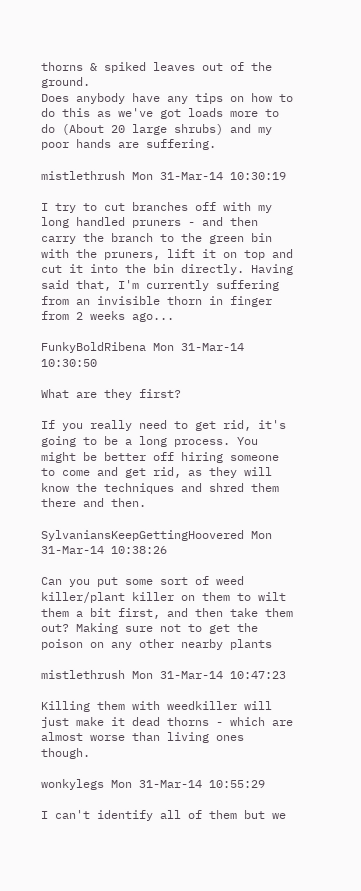thorns & spiked leaves out of the ground.
Does anybody have any tips on how to do this as we've got loads more to do (About 20 large shrubs) and my poor hands are suffering.

mistlethrush Mon 31-Mar-14 10:30:19

I try to cut branches off with my long handled pruners - and then carry the branch to the green bin with the pruners, lift it on top and cut it into the bin directly. Having said that, I'm currently suffering from an invisible thorn in finger from 2 weeks ago...

FunkyBoldRibena Mon 31-Mar-14 10:30:50

What are they first?

If you really need to get rid, it's going to be a long process. You might be better off hiring someone to come and get rid, as they will know the techniques and shred them there and then.

SylvaniansKeepGettingHoovered Mon 31-Mar-14 10:38:26

Can you put some sort of weed killer/plant killer on them to wilt them a bit first, and then take them out? Making sure not to get the poison on any other nearby plants

mistlethrush Mon 31-Mar-14 10:47:23

Killing them with weedkiller will just make it dead thorns - which are almost worse than living ones though.

wonkylegs Mon 31-Mar-14 10:55:29

I can't identify all of them but we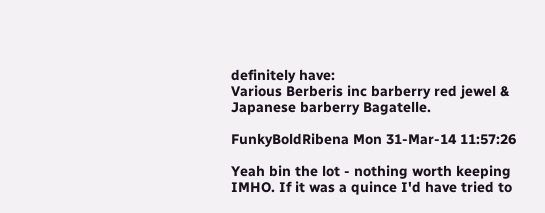definitely have:
Various Berberis inc barberry red jewel & Japanese barberry Bagatelle.

FunkyBoldRibena Mon 31-Mar-14 11:57:26

Yeah bin the lot - nothing worth keeping IMHO. If it was a quince I'd have tried to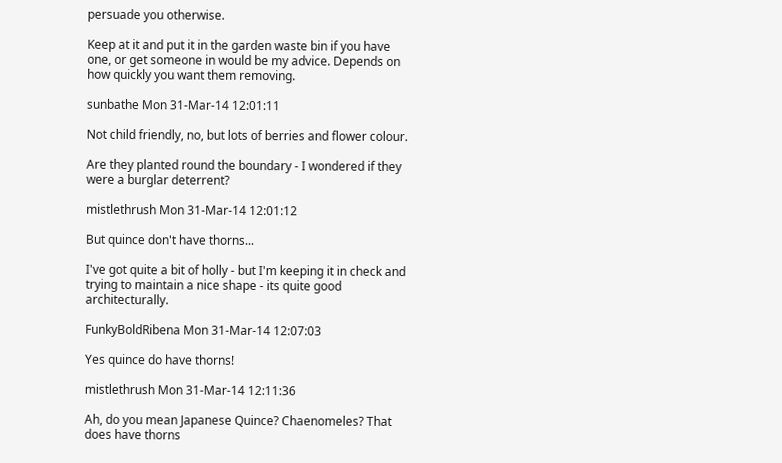persuade you otherwise.

Keep at it and put it in the garden waste bin if you have one, or get someone in would be my advice. Depends on how quickly you want them removing.

sunbathe Mon 31-Mar-14 12:01:11

Not child friendly, no, but lots of berries and flower colour.

Are they planted round the boundary - I wondered if they were a burglar deterrent?

mistlethrush Mon 31-Mar-14 12:01:12

But quince don't have thorns...

I've got quite a bit of holly - but I'm keeping it in check and trying to maintain a nice shape - its quite good architecturally.

FunkyBoldRibena Mon 31-Mar-14 12:07:03

Yes quince do have thorns!

mistlethrush Mon 31-Mar-14 12:11:36

Ah, do you mean Japanese Quince? Chaenomeles? That does have thorns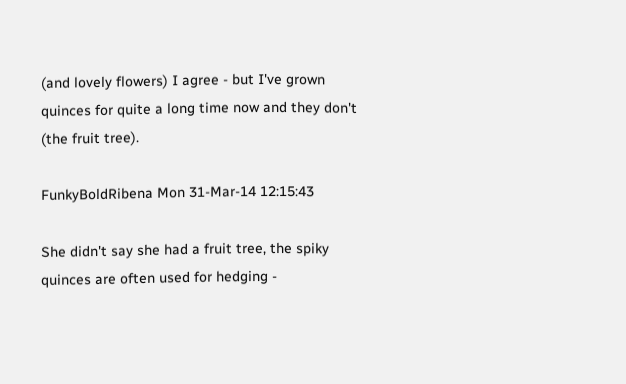(and lovely flowers) I agree - but I've grown quinces for quite a long time now and they don't (the fruit tree).

FunkyBoldRibena Mon 31-Mar-14 12:15:43

She didn't say she had a fruit tree, the spiky quinces are often used for hedging -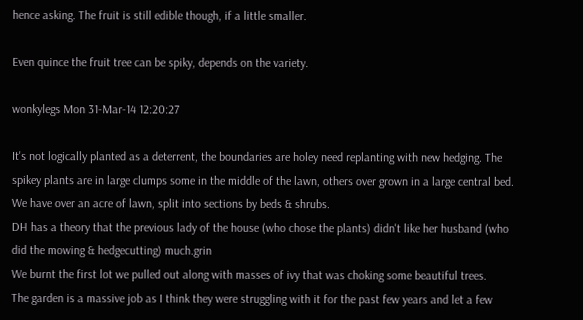hence asking. The fruit is still edible though, if a little smaller.

Even quince the fruit tree can be spiky, depends on the variety.

wonkylegs Mon 31-Mar-14 12:20:27

It's not logically planted as a deterrent, the boundaries are holey need replanting with new hedging. The spikey plants are in large clumps some in the middle of the lawn, others over grown in a large central bed. We have over an acre of lawn, split into sections by beds & shrubs.
DH has a theory that the previous lady of the house (who chose the plants) didn't like her husband (who did the mowing & hedgecutting) much.grin
We burnt the first lot we pulled out along with masses of ivy that was choking some beautiful trees.
The garden is a massive job as I think they were struggling with it for the past few years and let a few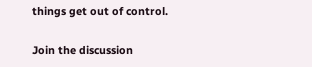things get out of control.

Join the discussion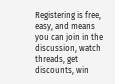Registering is free, easy, and means you can join in the discussion, watch threads, get discounts, win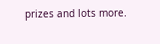prizes and lots more.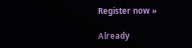Register now »

Already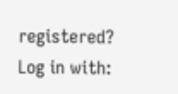registered? Log in with: